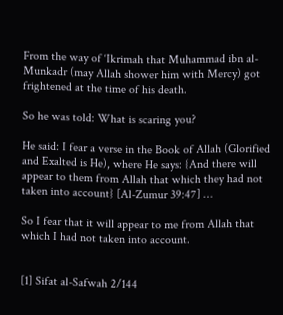From the way of ‘Ikrimah that Muhammad ibn al-Munkadr (may Allah shower him with Mercy) got frightened at the time of his death.

So he was told: What is scaring you?

He said: I fear a verse in the Book of Allah (Glorified and Exalted is He), where He says: {And there will appear to them from Allah that which they had not taken into account} [Al-Zumur 39:47] …

So I fear that it will appear to me from Allah that which I had not taken into account.


[1] Sifat al-Safwah 2/144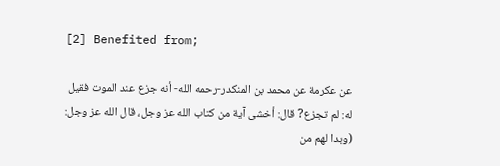[2] Benefited from;

عن عكرمة عن محمد بن المنكدر-رحمه الله- أنه جزع عند الموت فقيل له: لم تجزع? قال: أخشى آية من كتاب الله عز وجل، قال الله عز وجل: (وبدا لهم من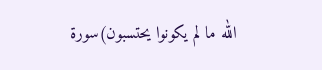الله ما لم يكونوا يحتسبون)سورة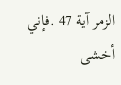الزمر آية 47 .فإني أخشى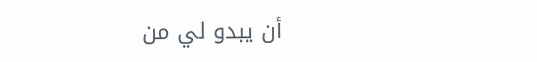أن يبدو لي من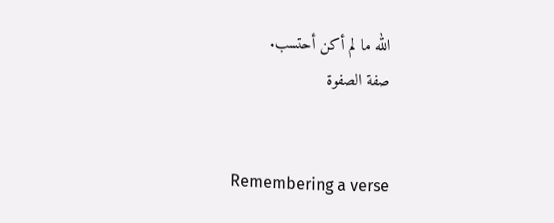الله ما لم أكن أحتسب.
صفة الصفوة


Remembering a verse